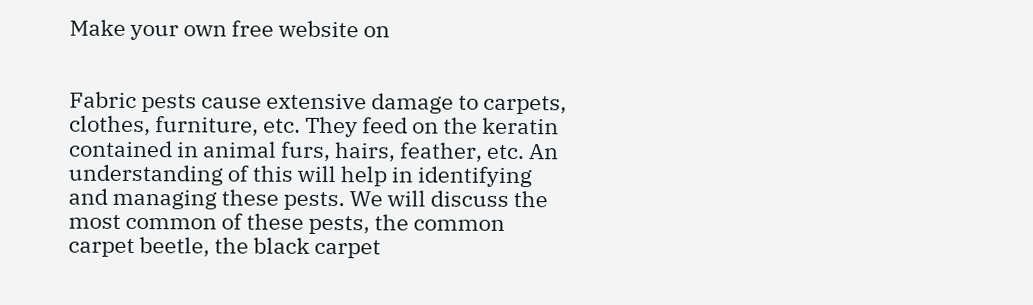Make your own free website on


Fabric pests cause extensive damage to carpets, clothes, furniture, etc. They feed on the keratin contained in animal furs, hairs, feather, etc. An understanding of this will help in identifying and managing these pests. We will discuss the most common of these pests, the common carpet beetle, the black carpet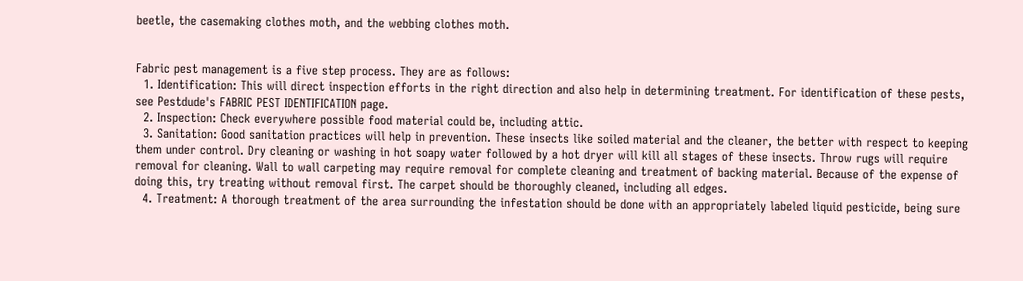beetle, the casemaking clothes moth, and the webbing clothes moth.


Fabric pest management is a five step process. They are as follows:
  1. Identification: This will direct inspection efforts in the right direction and also help in determining treatment. For identification of these pests, see Pestdude's FABRIC PEST IDENTIFICATION page.
  2. Inspection: Check everywhere possible food material could be, including attic.
  3. Sanitation: Good sanitation practices will help in prevention. These insects like soiled material and the cleaner, the better with respect to keeping them under control. Dry cleaning or washing in hot soapy water followed by a hot dryer will kill all stages of these insects. Throw rugs will require removal for cleaning. Wall to wall carpeting may require removal for complete cleaning and treatment of backing material. Because of the expense of doing this, try treating without removal first. The carpet should be thoroughly cleaned, including all edges.
  4. Treatment: A thorough treatment of the area surrounding the infestation should be done with an appropriately labeled liquid pesticide, being sure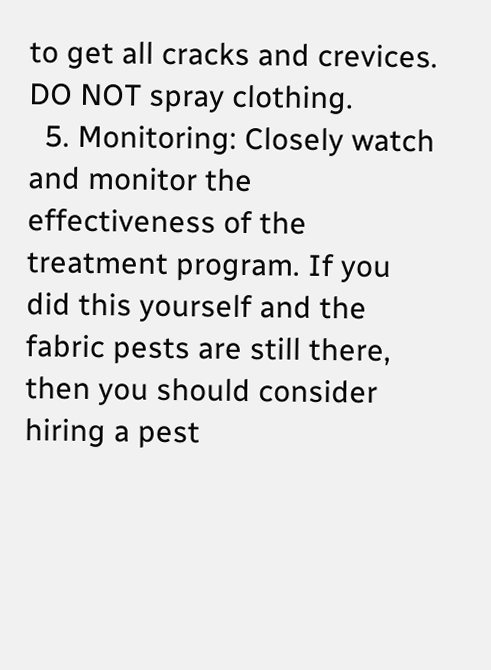to get all cracks and crevices. DO NOT spray clothing.
  5. Monitoring: Closely watch and monitor the effectiveness of the treatment program. If you did this yourself and the fabric pests are still there, then you should consider hiring a pest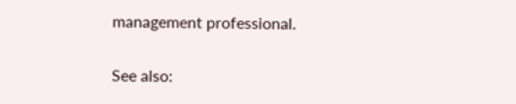management professional.

See also: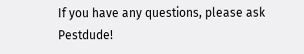If you have any questions, please ask Pestdude!